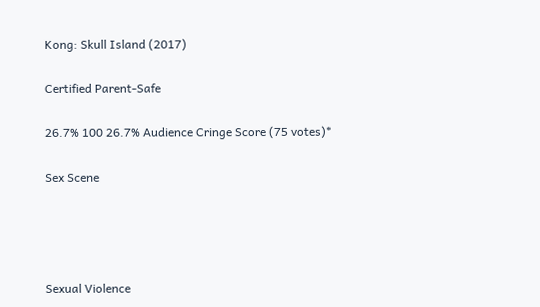Kong: Skull Island (2017)

Certified Parent-Safe

26.7% 100 26.7% Audience Cringe Score (75 votes)*

Sex Scene




Sexual Violence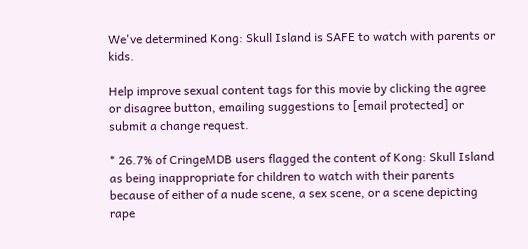We've determined Kong: Skull Island is SAFE to watch with parents or kids.

Help improve sexual content tags for this movie by clicking the agree or disagree button, emailing suggestions to [email protected] or submit a change request.

* 26.7% of CringeMDB users flagged the content of Kong: Skull Island as being inappropriate for children to watch with their parents because of either of a nude scene, a sex scene, or a scene depicting rape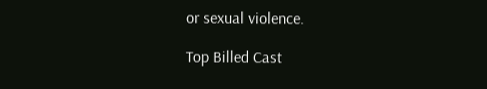or sexual violence.

Top Billed Cast